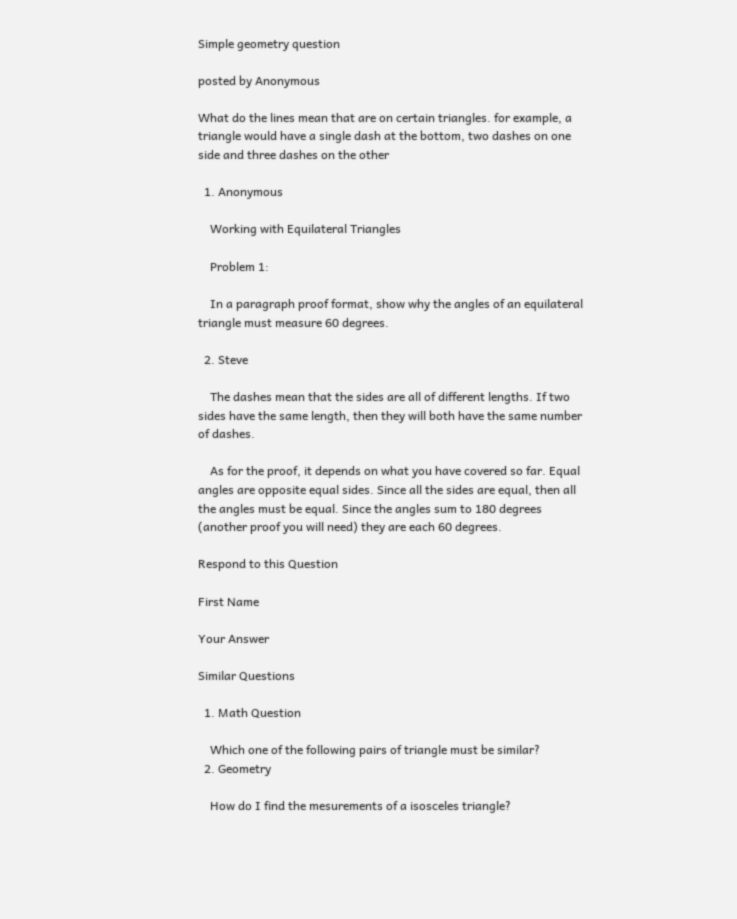Simple geometry question

posted by Anonymous

What do the lines mean that are on certain triangles. for example, a triangle would have a single dash at the bottom, two dashes on one side and three dashes on the other

  1. Anonymous

    Working with Equilateral Triangles

    Problem 1:

    In a paragraph proof format, show why the angles of an equilateral triangle must measure 60 degrees.

  2. Steve

    The dashes mean that the sides are all of different lengths. If two sides have the same length, then they will both have the same number of dashes.

    As for the proof, it depends on what you have covered so far. Equal angles are opposite equal sides. Since all the sides are equal, then all the angles must be equal. Since the angles sum to 180 degrees (another proof you will need) they are each 60 degrees.

Respond to this Question

First Name

Your Answer

Similar Questions

  1. Math Question

    Which one of the following pairs of triangle must be similar?
  2. Geometry

    How do I find the mesurements of a isosceles triangle?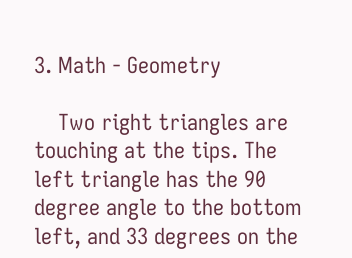3. Math - Geometry

    Two right triangles are touching at the tips. The left triangle has the 90 degree angle to the bottom left, and 33 degrees on the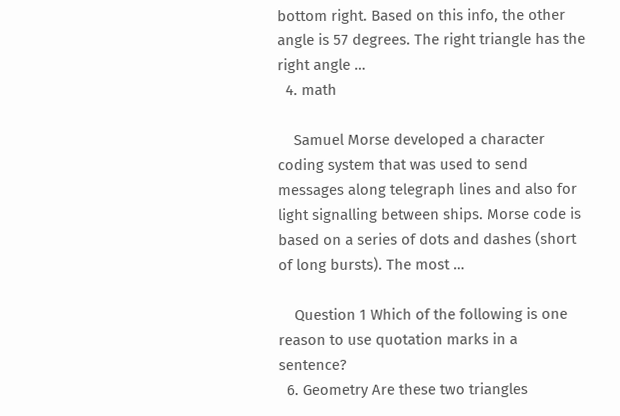bottom right. Based on this info, the other angle is 57 degrees. The right triangle has the right angle …
  4. math

    Samuel Morse developed a character coding system that was used to send messages along telegraph lines and also for light signalling between ships. Morse code is based on a series of dots and dashes (short of long bursts). The most …

    Question 1 Which of the following is one reason to use quotation marks in a sentence?
  6. Geometry Are these two triangles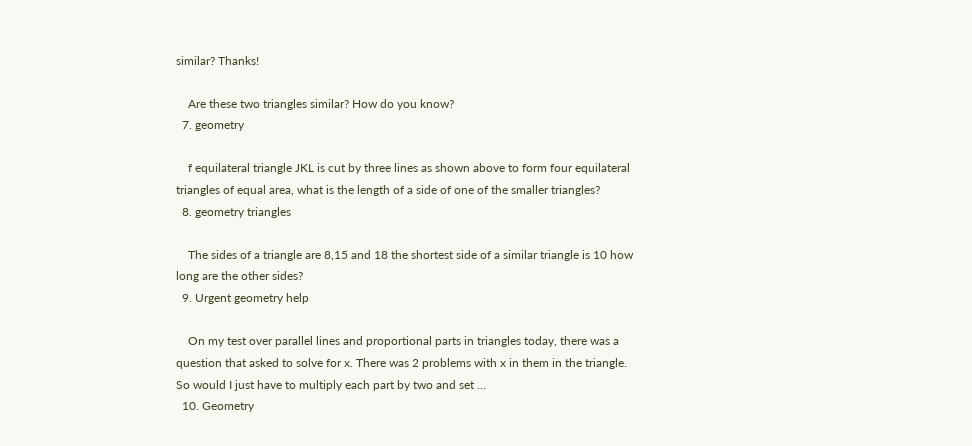similar? Thanks!

    Are these two triangles similar? How do you know?
  7. geometry

    f equilateral triangle JKL is cut by three lines as shown above to form four equilateral triangles of equal area, what is the length of a side of one of the smaller triangles?
  8. geometry triangles

    The sides of a triangle are 8,15 and 18 the shortest side of a similar triangle is 10 how long are the other sides?
  9. Urgent geometry help

    On my test over parallel lines and proportional parts in triangles today, there was a question that asked to solve for x. There was 2 problems with x in them in the triangle. So would I just have to multiply each part by two and set …
  10. Geometry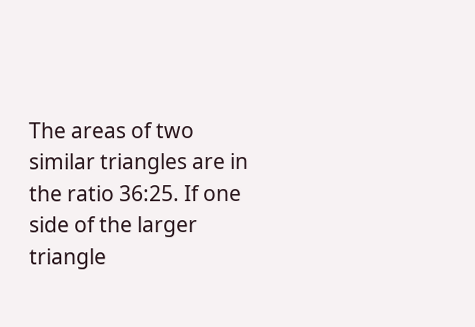The areas of two similar triangles are in the ratio 36:25. If one side of the larger triangle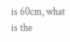is 60cm, what is the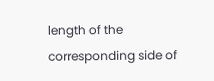length of the corresponding side of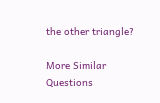the other triangle?

More Similar Questions